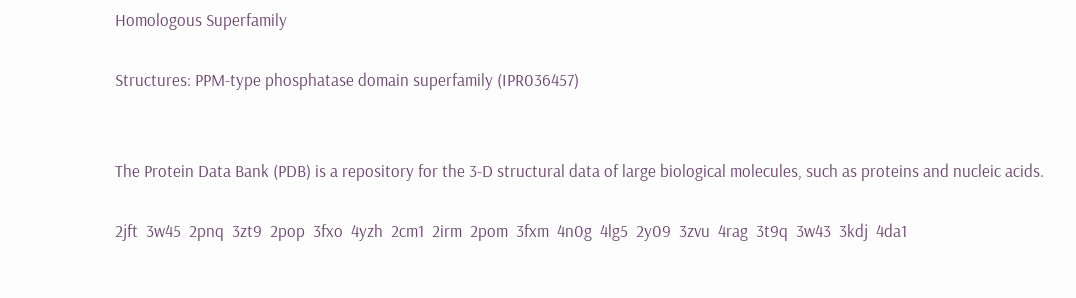Homologous Superfamily

Structures: PPM-type phosphatase domain superfamily (IPR036457)


The Protein Data Bank (PDB) is a repository for the 3-D structural data of large biological molecules, such as proteins and nucleic acids.

2jft  3w45  2pnq  3zt9  2pop  3fxo  4yzh  2cm1  2irm  2pom  3fxm  4n0g  4lg5  2y09  3zvu  4rag  3t9q  3w43  3kdj  4da1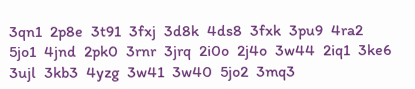3qn1  2p8e  3t91  3fxj  3d8k  4ds8  3fxk  3pu9  4ra2  5jo1  4jnd  2pk0  3rnr  3jrq  2i0o  2j4o  3w44  2iq1  3ke6  3ujl  3kb3  4yzg  3w41  3w40  5jo2  3mq3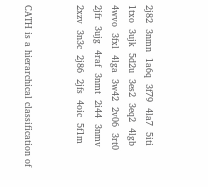2j82  3nmn  1a6q  3f79  4la7  5iti  1txo  3ujk  5d2u  3es2  3eq2  4lgb  4wvo  3fxl  4lga  3w42  2v06  3rt0  2jfr  3ujg  4raf  3nmt  2i44  3nmv  2xzv  3n3c  2j86  2jfs  4oic  5f1m


CATH is a hierarchical classification of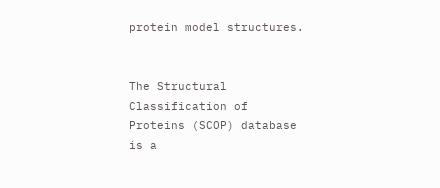protein model structures.


The Structural Classification of Proteins (SCOP) database is a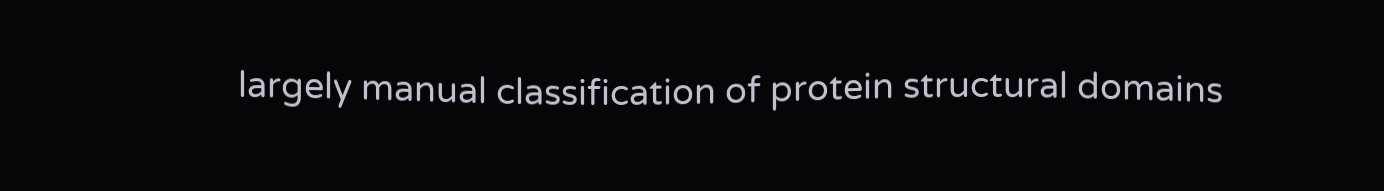largely manual classification of protein structural domains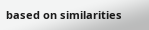based on similarities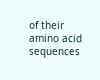of their amino acid sequences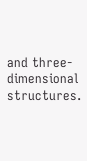and three-dimensional structures.